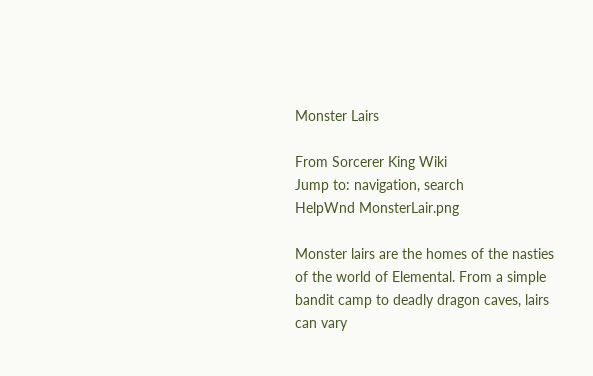Monster Lairs

From Sorcerer King Wiki
Jump to: navigation, search
HelpWnd MonsterLair.png

Monster lairs are the homes of the nasties of the world of Elemental. From a simple bandit camp to deadly dragon caves, lairs can vary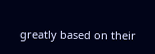greatly based on their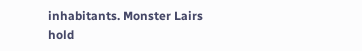inhabitants. Monster Lairs hold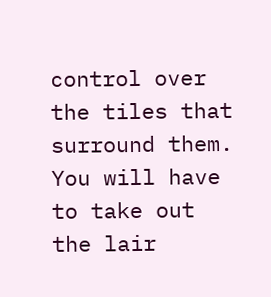control over the tiles that surround them. You will have to take out the lair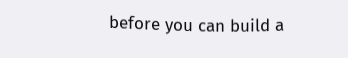before you can build a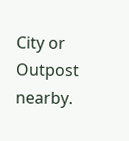City or Outpost nearby.